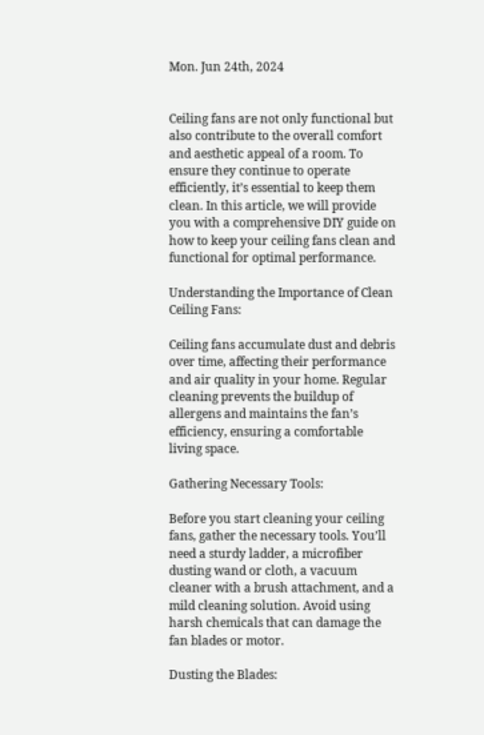Mon. Jun 24th, 2024


Ceiling fans are not only functional but also contribute to the overall comfort and aesthetic appeal of a room. To ensure they continue to operate efficiently, it’s essential to keep them clean. In this article, we will provide you with a comprehensive DIY guide on how to keep your ceiling fans clean and functional for optimal performance.

Understanding the Importance of Clean Ceiling Fans:

Ceiling fans accumulate dust and debris over time, affecting their performance and air quality in your home. Regular cleaning prevents the buildup of allergens and maintains the fan’s efficiency, ensuring a comfortable living space.

Gathering Necessary Tools:

Before you start cleaning your ceiling fans, gather the necessary tools. You’ll need a sturdy ladder, a microfiber dusting wand or cloth, a vacuum cleaner with a brush attachment, and a mild cleaning solution. Avoid using harsh chemicals that can damage the fan blades or motor.

Dusting the Blades: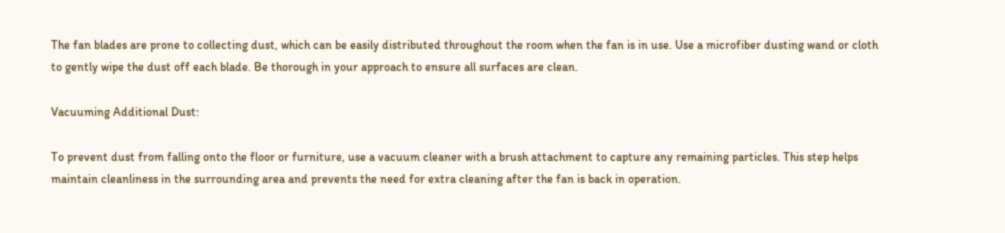The fan blades are prone to collecting dust, which can be easily distributed throughout the room when the fan is in use. Use a microfiber dusting wand or cloth to gently wipe the dust off each blade. Be thorough in your approach to ensure all surfaces are clean.

Vacuuming Additional Dust:

To prevent dust from falling onto the floor or furniture, use a vacuum cleaner with a brush attachment to capture any remaining particles. This step helps maintain cleanliness in the surrounding area and prevents the need for extra cleaning after the fan is back in operation.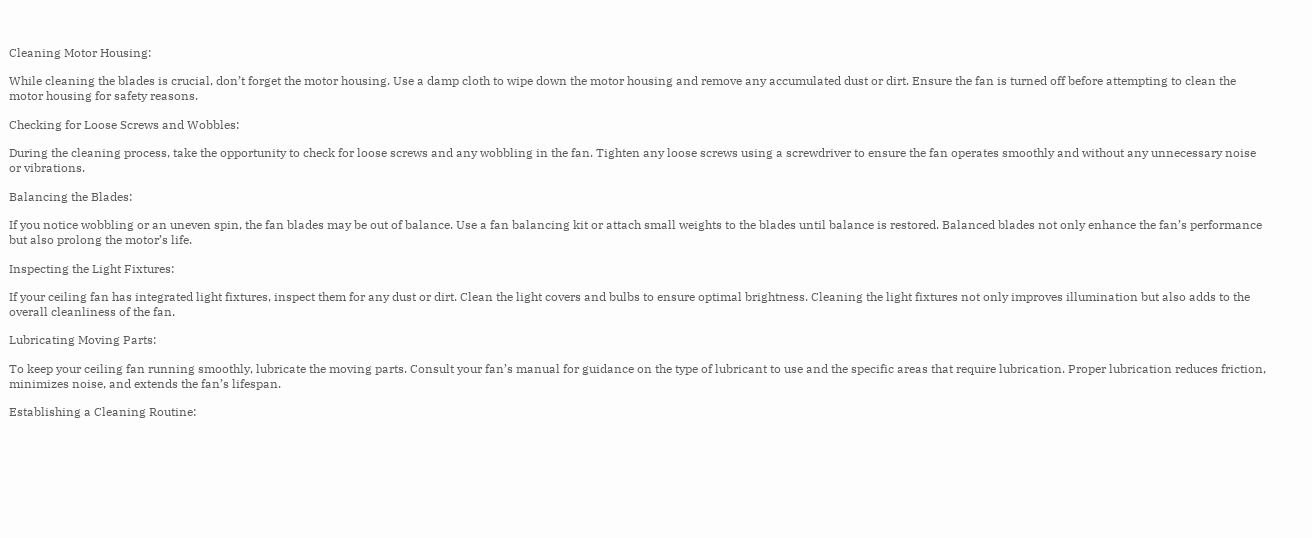Cleaning Motor Housing:

While cleaning the blades is crucial, don’t forget the motor housing. Use a damp cloth to wipe down the motor housing and remove any accumulated dust or dirt. Ensure the fan is turned off before attempting to clean the motor housing for safety reasons.

Checking for Loose Screws and Wobbles:

During the cleaning process, take the opportunity to check for loose screws and any wobbling in the fan. Tighten any loose screws using a screwdriver to ensure the fan operates smoothly and without any unnecessary noise or vibrations.

Balancing the Blades:

If you notice wobbling or an uneven spin, the fan blades may be out of balance. Use a fan balancing kit or attach small weights to the blades until balance is restored. Balanced blades not only enhance the fan’s performance but also prolong the motor’s life.

Inspecting the Light Fixtures:

If your ceiling fan has integrated light fixtures, inspect them for any dust or dirt. Clean the light covers and bulbs to ensure optimal brightness. Cleaning the light fixtures not only improves illumination but also adds to the overall cleanliness of the fan.

Lubricating Moving Parts:

To keep your ceiling fan running smoothly, lubricate the moving parts. Consult your fan’s manual for guidance on the type of lubricant to use and the specific areas that require lubrication. Proper lubrication reduces friction, minimizes noise, and extends the fan’s lifespan.

Establishing a Cleaning Routine: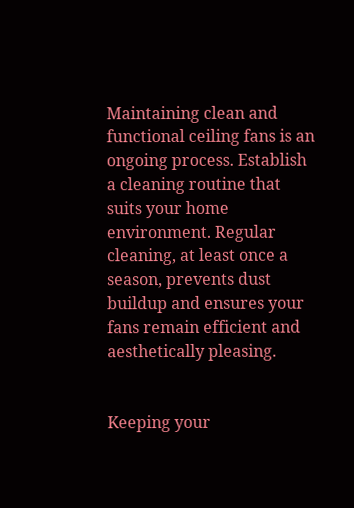Maintaining clean and functional ceiling fans is an ongoing process. Establish a cleaning routine that suits your home environment. Regular cleaning, at least once a season, prevents dust buildup and ensures your fans remain efficient and aesthetically pleasing.


Keeping your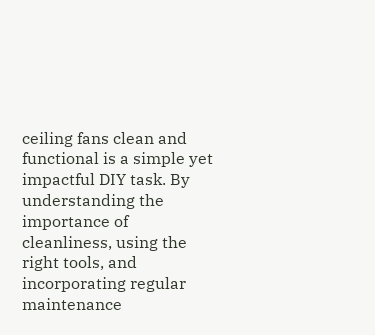ceiling fans clean and functional is a simple yet impactful DIY task. By understanding the importance of cleanliness, using the right tools, and incorporating regular maintenance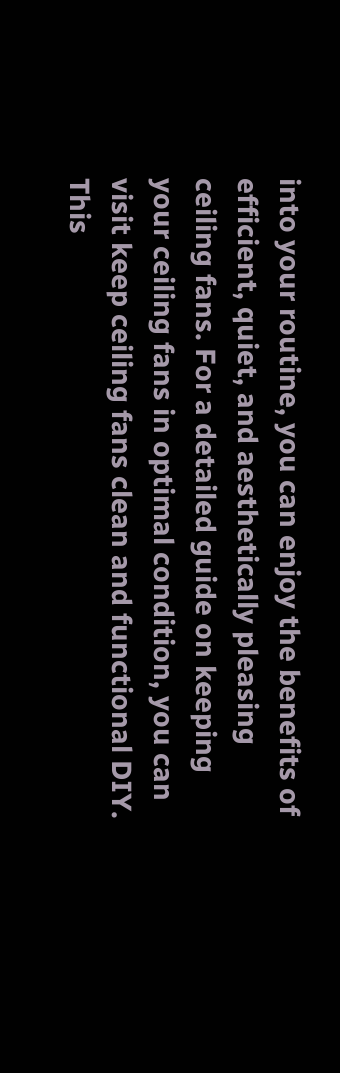into your routine, you can enjoy the benefits of efficient, quiet, and aesthetically pleasing ceiling fans. For a detailed guide on keeping your ceiling fans in optimal condition, you can visit keep ceiling fans clean and functional DIY. This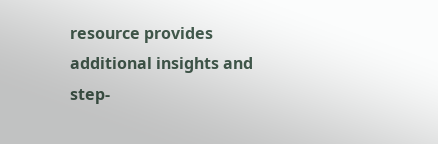resource provides additional insights and step-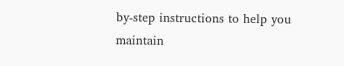by-step instructions to help you maintain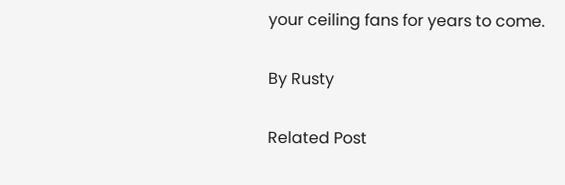your ceiling fans for years to come.

By Rusty

Related Post